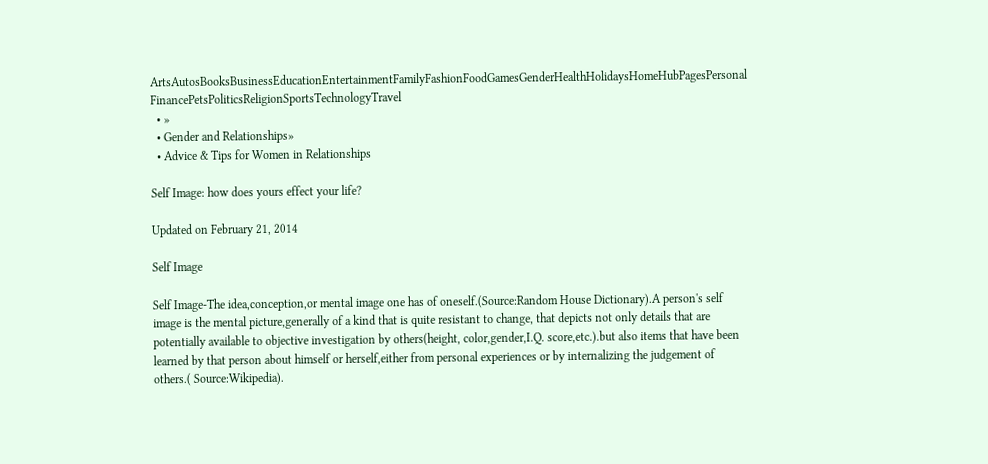ArtsAutosBooksBusinessEducationEntertainmentFamilyFashionFoodGamesGenderHealthHolidaysHomeHubPagesPersonal FinancePetsPoliticsReligionSportsTechnologyTravel
  • »
  • Gender and Relationships»
  • Advice & Tips for Women in Relationships

Self Image: how does yours effect your life?

Updated on February 21, 2014

Self Image

Self Image-The idea,conception,or mental image one has of oneself.(Source:Random House Dictionary).A person's self image is the mental picture,generally of a kind that is quite resistant to change, that depicts not only details that are potentially available to objective investigation by others(height, color,gender,I.Q. score,etc.).but also items that have been learned by that person about himself or herself,either from personal experiences or by internalizing the judgement of others.( Source:Wikipedia).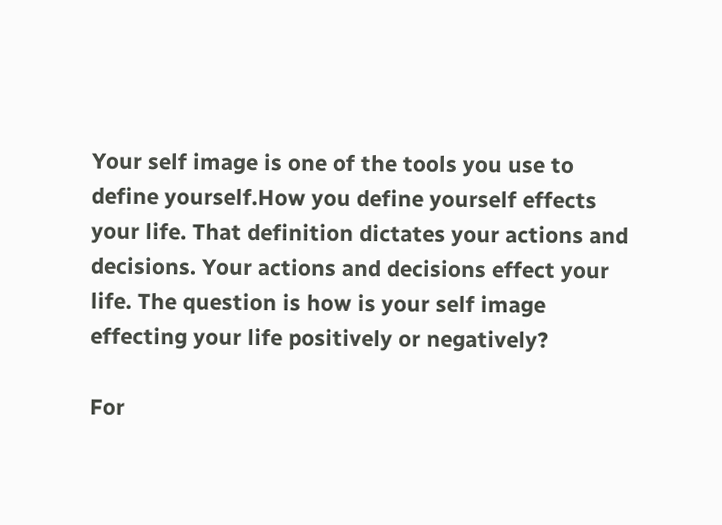Your self image is one of the tools you use to define yourself.How you define yourself effects your life. That definition dictates your actions and decisions. Your actions and decisions effect your life. The question is how is your self image effecting your life positively or negatively?

For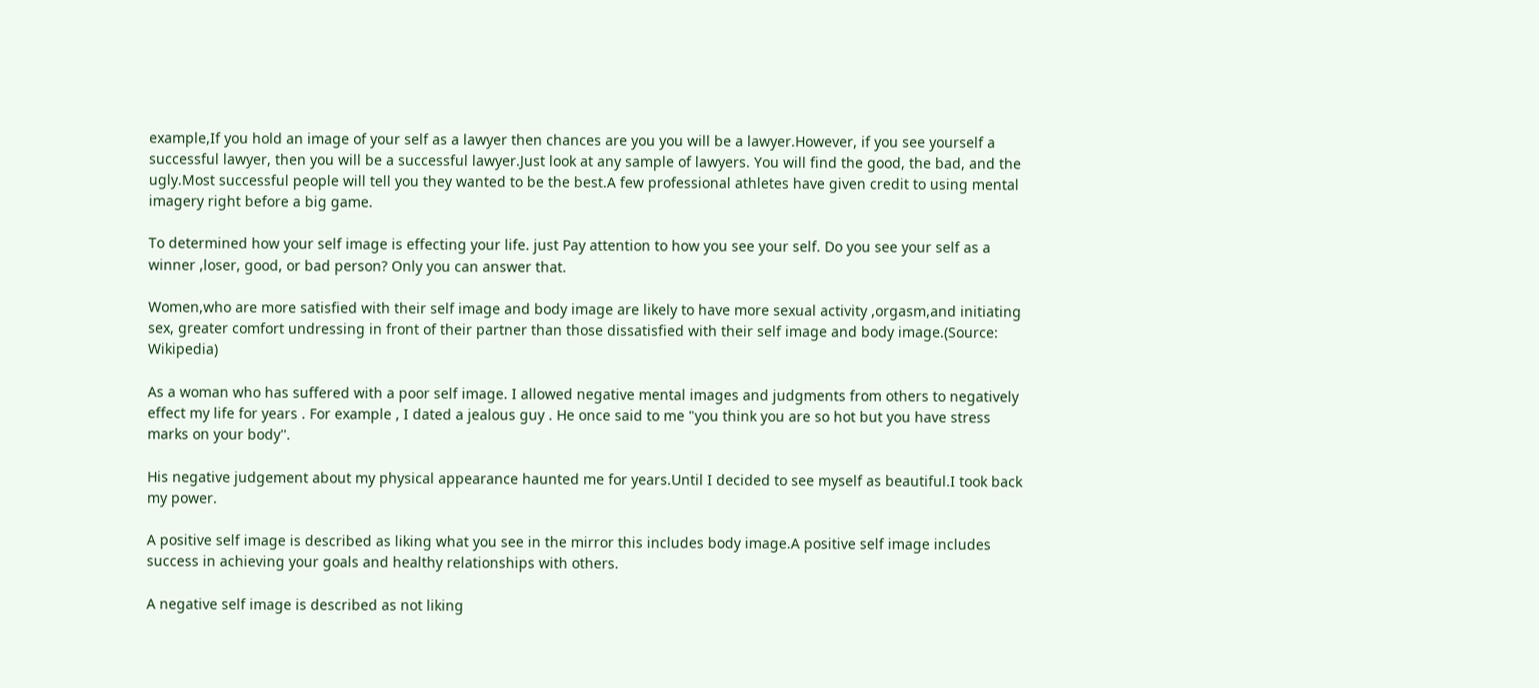example,If you hold an image of your self as a lawyer then chances are you you will be a lawyer.However, if you see yourself a successful lawyer, then you will be a successful lawyer.Just look at any sample of lawyers. You will find the good, the bad, and the ugly.Most successful people will tell you they wanted to be the best.A few professional athletes have given credit to using mental imagery right before a big game.

To determined how your self image is effecting your life. just Pay attention to how you see your self. Do you see your self as a winner ,loser, good, or bad person? Only you can answer that.

Women,who are more satisfied with their self image and body image are likely to have more sexual activity ,orgasm,and initiating sex, greater comfort undressing in front of their partner than those dissatisfied with their self image and body image.(Source: Wikipedia)

As a woman who has suffered with a poor self image. I allowed negative mental images and judgments from others to negatively effect my life for years . For example , I dated a jealous guy . He once said to me "you think you are so hot but you have stress marks on your body''.

His negative judgement about my physical appearance haunted me for years.Until I decided to see myself as beautiful.I took back my power.

A positive self image is described as liking what you see in the mirror this includes body image.A positive self image includes success in achieving your goals and healthy relationships with others.

A negative self image is described as not liking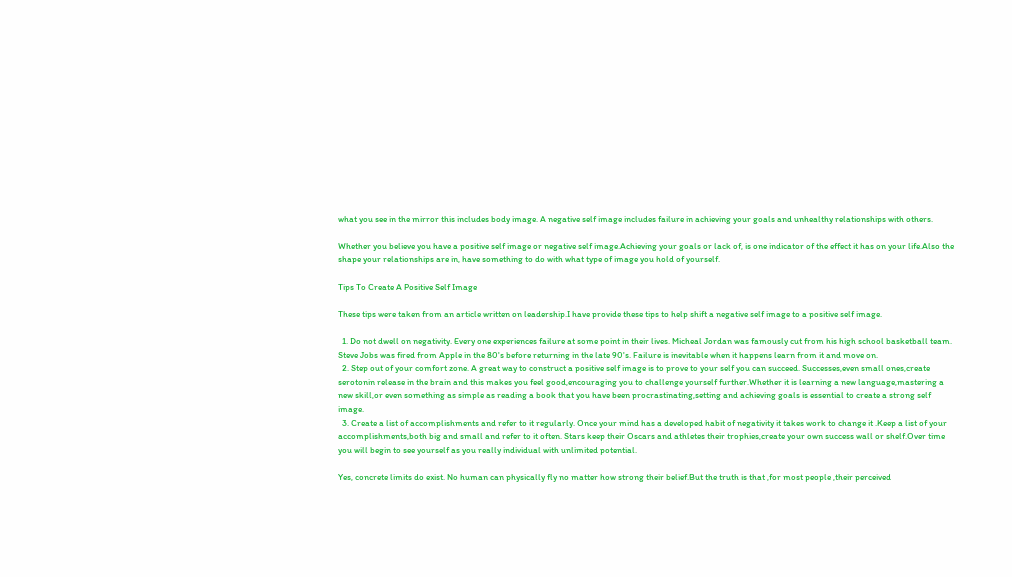what you see in the mirror this includes body image. A negative self image includes failure in achieving your goals and unhealthy relationships with others.

Whether you believe you have a positive self image or negative self image.Achieving your goals or lack of, is one indicator of the effect it has on your life.Also the shape your relationships are in, have something to do with what type of image you hold of yourself.

Tips To Create A Positive Self Image

These tips were taken from an article written on leadership.I have provide these tips to help shift a negative self image to a positive self image.

  1. Do not dwell on negativity. Every one experiences failure at some point in their lives. Micheal Jordan was famously cut from his high school basketball team. Steve Jobs was fired from Apple in the 80's before returning in the late 90's. Failure is inevitable when it happens learn from it and move on.
  2. Step out of your comfort zone. A great way to construct a positive self image is to prove to your self you can succeed. Successes,even small ones,create serotonin release in the brain and this makes you feel good,encouraging you to challenge yourself further.Whether it is learning a new language,mastering a new skill,or even something as simple as reading a book that you have been procrastinating,setting and achieving goals is essential to create a strong self image.
  3. Create a list of accomplishments and refer to it regularly. Once your mind has a developed habit of negativity it takes work to change it .Keep a list of your accomplishments,both big and small and refer to it often. Stars keep their Oscars and athletes their trophies,create your own success wall or shelf.Over time you will begin to see yourself as you really individual with unlimited potential.

Yes, concrete limits do exist. No human can physically fly no matter how strong their belief.But the truth is that ,for most people ,their perceived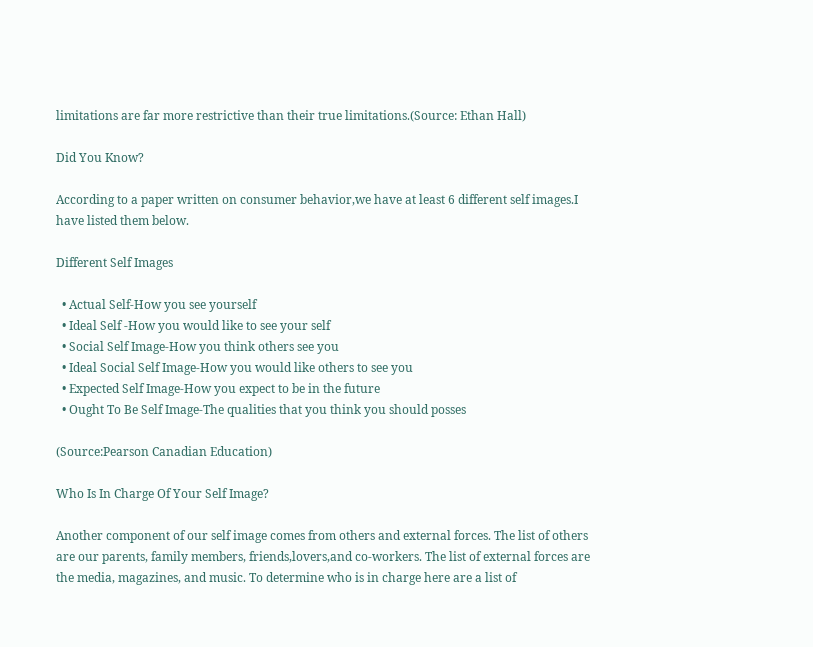limitations are far more restrictive than their true limitations.(Source: Ethan Hall)

Did You Know?

According to a paper written on consumer behavior,we have at least 6 different self images.I have listed them below.

Different Self Images

  • Actual Self-How you see yourself
  • Ideal Self -How you would like to see your self
  • Social Self Image-How you think others see you
  • Ideal Social Self Image-How you would like others to see you
  • Expected Self Image-How you expect to be in the future
  • Ought To Be Self Image-The qualities that you think you should posses

(Source:Pearson Canadian Education)

Who Is In Charge Of Your Self Image?

Another component of our self image comes from others and external forces. The list of others are our parents, family members, friends,lovers,and co-workers. The list of external forces are the media, magazines, and music. To determine who is in charge here are a list of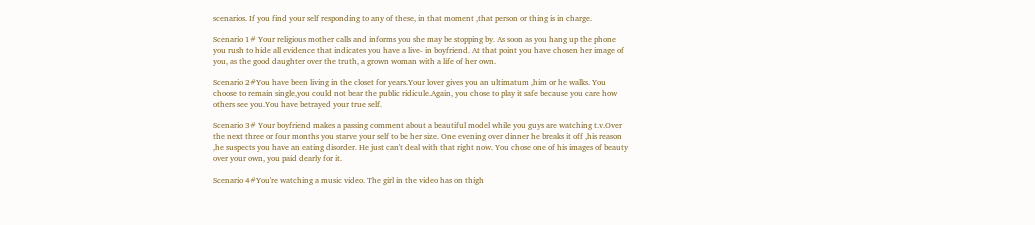scenarios. If you find your self responding to any of these, in that moment ,that person or thing is in charge.

Scenario 1# Your religious mother calls and informs you she may be stopping by. As soon as you hang up the phone you rush to hide all evidence that indicates you have a live- in boyfriend. At that point you have chosen her image of you, as the good daughter over the truth, a grown woman with a life of her own.

Scenario 2#You have been living in the closet for years.Your lover gives you an ultimatum ,him or he walks. You choose to remain single,you could not bear the public ridicule.Again, you chose to play it safe because you care how others see you.You have betrayed your true self.

Scenario 3# Your boyfriend makes a passing comment about a beautiful model while you guys are watching t.v.Over the next three or four months you starve your self to be her size. One evening over dinner he breaks it off ,his reason ,he suspects you have an eating disorder. He just can't deal with that right now. You chose one of his images of beauty over your own, you paid dearly for it.

Scenario 4#You're watching a music video. The girl in the video has on thigh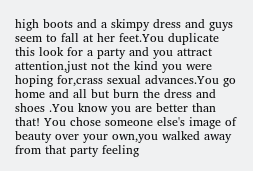high boots and a skimpy dress and guys seem to fall at her feet.You duplicate this look for a party and you attract attention,just not the kind you were hoping for,crass sexual advances.You go home and all but burn the dress and shoes .You know you are better than that! You chose someone else's image of beauty over your own,you walked away from that party feeling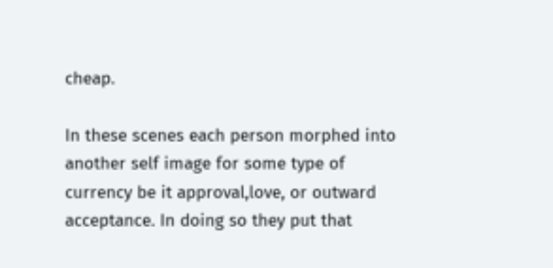cheap.

In these scenes each person morphed into another self image for some type of currency be it approval,love, or outward acceptance. In doing so they put that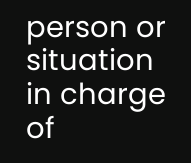person or situation in charge of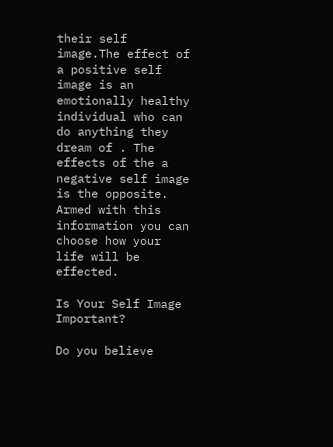their self image.The effect of a positive self image is an emotionally healthy individual who can do anything they dream of . The effects of the a negative self image is the opposite. Armed with this information you can choose how your life will be effected.

Is Your Self Image Important?

Do you believe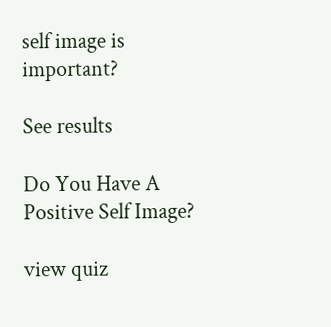self image is important?

See results

Do You Have A Positive Self Image?

view quiz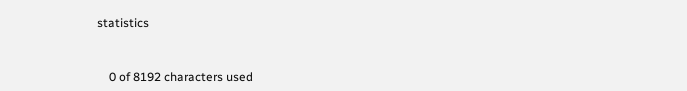statistics


    0 of 8192 characters used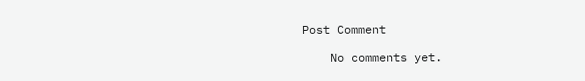Post Comment

    No comments yet.